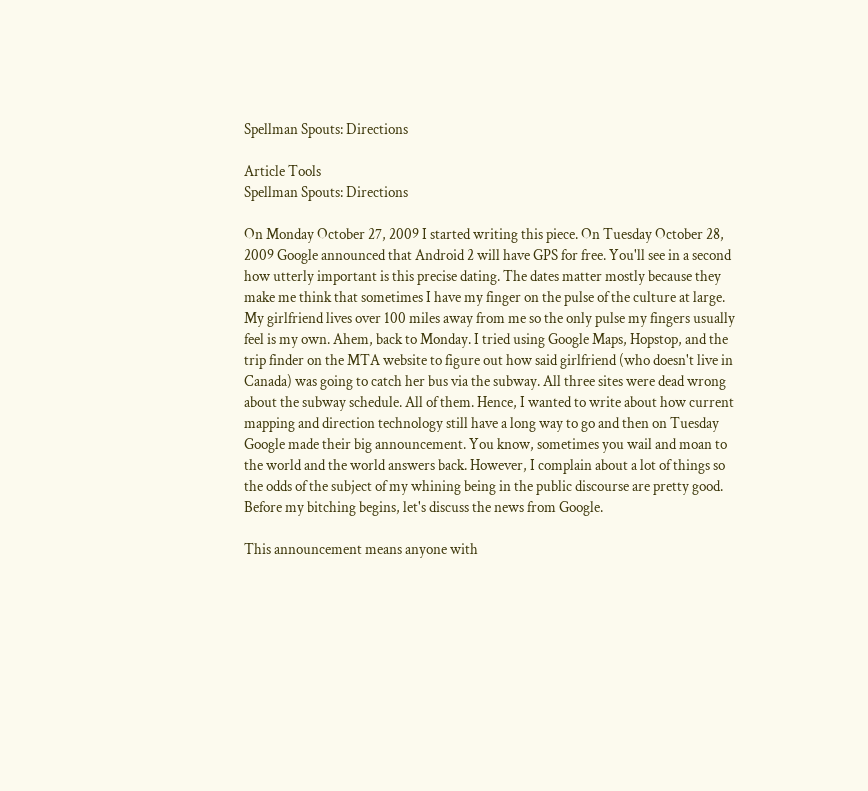Spellman Spouts: Directions

Article Tools
Spellman Spouts: Directions

On Monday October 27, 2009 I started writing this piece. On Tuesday October 28, 2009 Google announced that Android 2 will have GPS for free. You'll see in a second how utterly important is this precise dating. The dates matter mostly because they make me think that sometimes I have my finger on the pulse of the culture at large. My girlfriend lives over 100 miles away from me so the only pulse my fingers usually feel is my own. Ahem, back to Monday. I tried using Google Maps, Hopstop, and the trip finder on the MTA website to figure out how said girlfriend (who doesn't live in Canada) was going to catch her bus via the subway. All three sites were dead wrong about the subway schedule. All of them. Hence, I wanted to write about how current mapping and direction technology still have a long way to go and then on Tuesday Google made their big announcement. You know, sometimes you wail and moan to the world and the world answers back. However, I complain about a lot of things so the odds of the subject of my whining being in the public discourse are pretty good. Before my bitching begins, let's discuss the news from Google.

This announcement means anyone with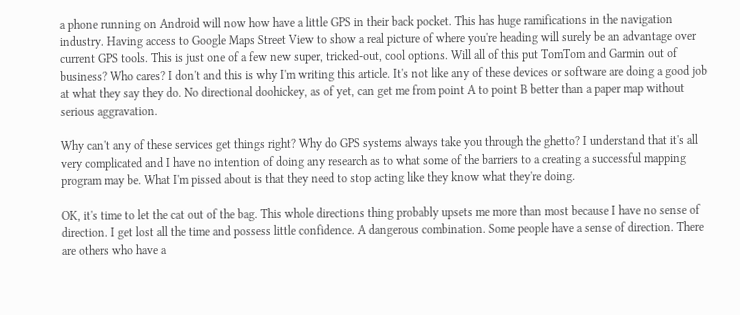a phone running on Android will now how have a little GPS in their back pocket. This has huge ramifications in the navigation industry. Having access to Google Maps Street View to show a real picture of where you're heading will surely be an advantage over current GPS tools. This is just one of a few new super, tricked-out, cool options. Will all of this put TomTom and Garmin out of business? Who cares? I don't and this is why I'm writing this article. It's not like any of these devices or software are doing a good job at what they say they do. No directional doohickey, as of yet, can get me from point A to point B better than a paper map without serious aggravation.

Why can't any of these services get things right? Why do GPS systems always take you through the ghetto? I understand that it's all very complicated and I have no intention of doing any research as to what some of the barriers to a creating a successful mapping program may be. What I'm pissed about is that they need to stop acting like they know what they're doing.

OK, it's time to let the cat out of the bag. This whole directions thing probably upsets me more than most because I have no sense of direction. I get lost all the time and possess little confidence. A dangerous combination. Some people have a sense of direction. There are others who have a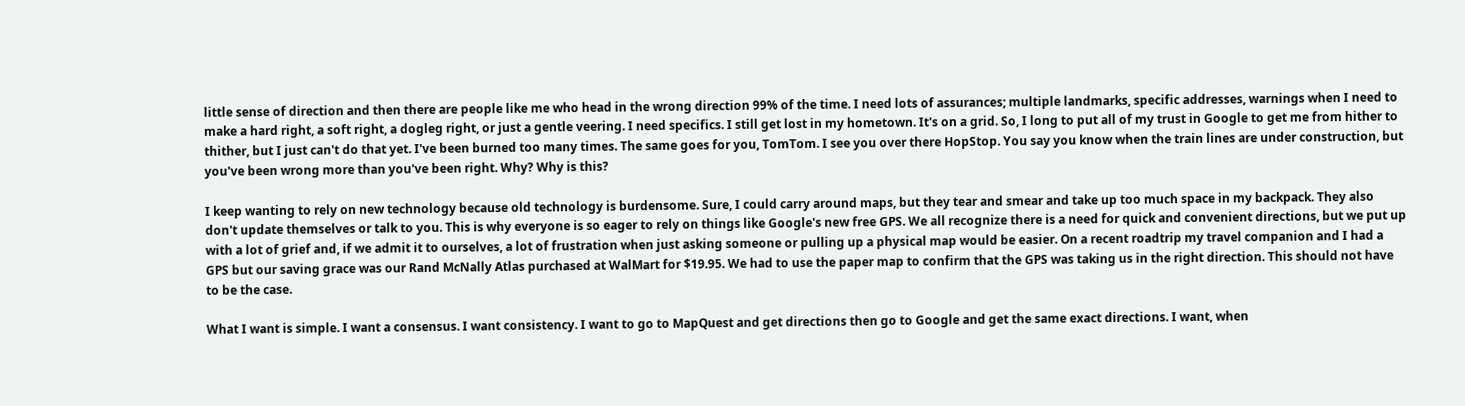little sense of direction and then there are people like me who head in the wrong direction 99% of the time. I need lots of assurances; multiple landmarks, specific addresses, warnings when I need to make a hard right, a soft right, a dogleg right, or just a gentle veering. I need specifics. I still get lost in my hometown. It's on a grid. So, I long to put all of my trust in Google to get me from hither to thither, but I just can't do that yet. I've been burned too many times. The same goes for you, TomTom. I see you over there HopStop. You say you know when the train lines are under construction, but you've been wrong more than you've been right. Why? Why is this?

I keep wanting to rely on new technology because old technology is burdensome. Sure, I could carry around maps, but they tear and smear and take up too much space in my backpack. They also don't update themselves or talk to you. This is why everyone is so eager to rely on things like Google's new free GPS. We all recognize there is a need for quick and convenient directions, but we put up with a lot of grief and, if we admit it to ourselves, a lot of frustration when just asking someone or pulling up a physical map would be easier. On a recent roadtrip my travel companion and I had a GPS but our saving grace was our Rand McNally Atlas purchased at WalMart for $19.95. We had to use the paper map to confirm that the GPS was taking us in the right direction. This should not have to be the case.

What I want is simple. I want a consensus. I want consistency. I want to go to MapQuest and get directions then go to Google and get the same exact directions. I want, when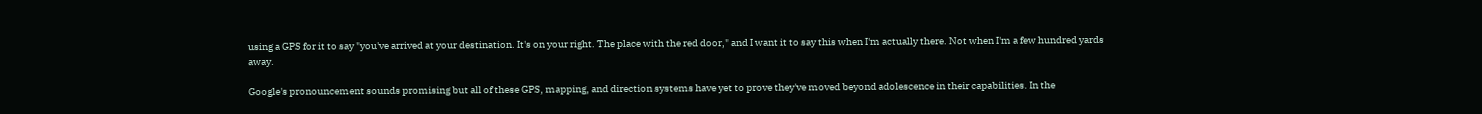using a GPS for it to say "you've arrived at your destination. It's on your right. The place with the red door," and I want it to say this when I'm actually there. Not when I'm a few hundred yards away.

Google's pronouncement sounds promising but all of these GPS, mapping, and direction systems have yet to prove they've moved beyond adolescence in their capabilities. In the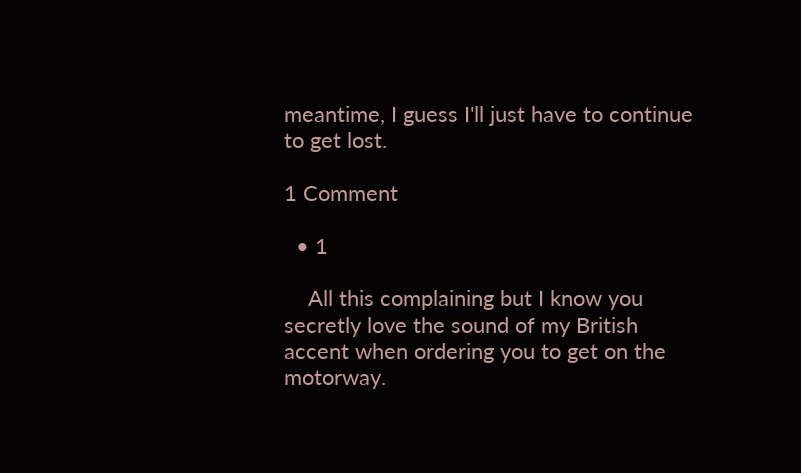meantime, I guess I'll just have to continue to get lost.

1 Comment

  • 1

    All this complaining but I know you secretly love the sound of my British accent when ordering you to get on the motorway.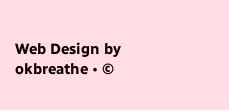Web Design by okbreathe • ©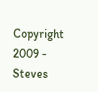Copyright 2009 - Steves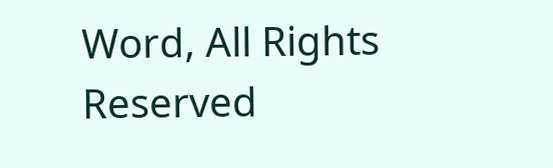Word, All Rights Reserved